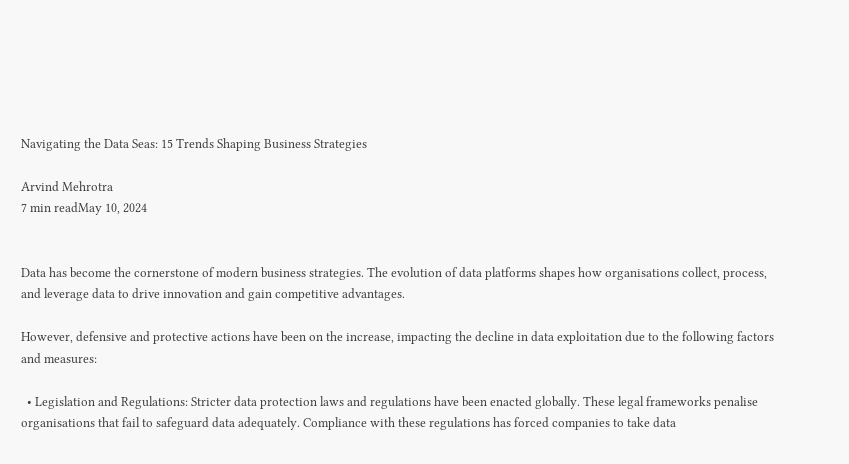Navigating the Data Seas: 15 Trends Shaping Business Strategies

Arvind Mehrotra
7 min readMay 10, 2024


Data has become the cornerstone of modern business strategies. The evolution of data platforms shapes how organisations collect, process, and leverage data to drive innovation and gain competitive advantages.

However, defensive and protective actions have been on the increase, impacting the decline in data exploitation due to the following factors and measures:

  • Legislation and Regulations: Stricter data protection laws and regulations have been enacted globally. These legal frameworks penalise organisations that fail to safeguard data adequately. Compliance with these regulations has forced companies to take data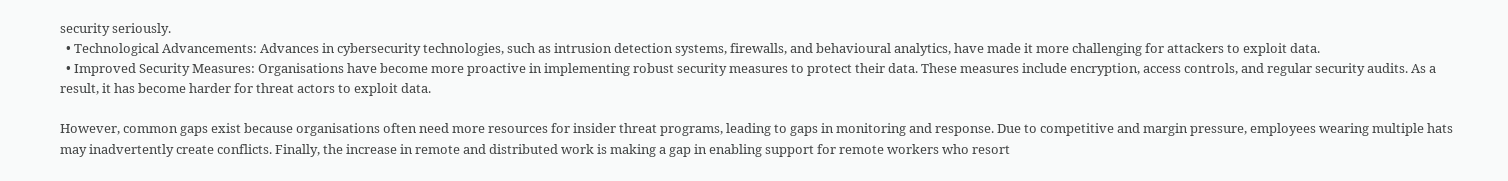security seriously.
  • Technological Advancements: Advances in cybersecurity technologies, such as intrusion detection systems, firewalls, and behavioural analytics, have made it more challenging for attackers to exploit data.
  • Improved Security Measures: Organisations have become more proactive in implementing robust security measures to protect their data. These measures include encryption, access controls, and regular security audits. As a result, it has become harder for threat actors to exploit data.

However, common gaps exist because organisations often need more resources for insider threat programs, leading to gaps in monitoring and response. Due to competitive and margin pressure, employees wearing multiple hats may inadvertently create conflicts. Finally, the increase in remote and distributed work is making a gap in enabling support for remote workers who resort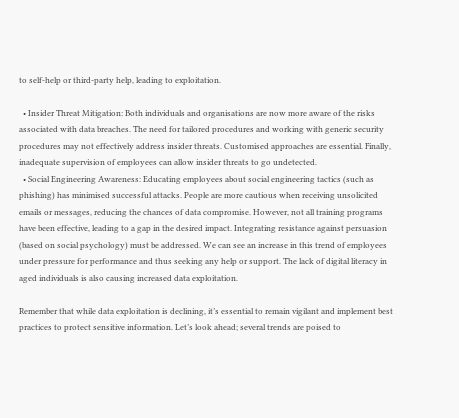to self-help or third-party help, leading to exploitation.

  • Insider Threat Mitigation: Both individuals and organisations are now more aware of the risks associated with data breaches. The need for tailored procedures and working with generic security procedures may not effectively address insider threats. Customised approaches are essential. Finally, inadequate supervision of employees can allow insider threats to go undetected.
  • Social Engineering Awareness: Educating employees about social engineering tactics (such as phishing) has minimised successful attacks. People are more cautious when receiving unsolicited emails or messages, reducing the chances of data compromise. However, not all training programs have been effective, leading to a gap in the desired impact. Integrating resistance against persuasion (based on social psychology) must be addressed. We can see an increase in this trend of employees under pressure for performance and thus seeking any help or support. The lack of digital literacy in aged individuals is also causing increased data exploitation.

Remember that while data exploitation is declining, it’s essential to remain vigilant and implement best practices to protect sensitive information. Let’s look ahead; several trends are poised to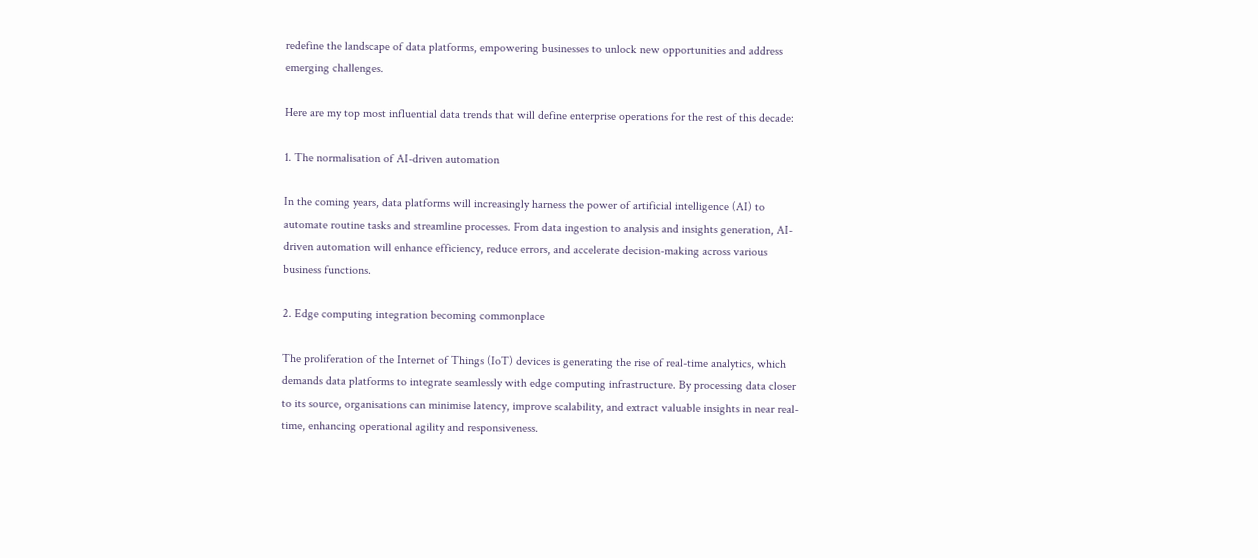redefine the landscape of data platforms, empowering businesses to unlock new opportunities and address emerging challenges.

Here are my top most influential data trends that will define enterprise operations for the rest of this decade:

1. The normalisation of AI-driven automation

In the coming years, data platforms will increasingly harness the power of artificial intelligence (AI) to automate routine tasks and streamline processes. From data ingestion to analysis and insights generation, AI-driven automation will enhance efficiency, reduce errors, and accelerate decision-making across various business functions.

2. Edge computing integration becoming commonplace

The proliferation of the Internet of Things (IoT) devices is generating the rise of real-time analytics, which demands data platforms to integrate seamlessly with edge computing infrastructure. By processing data closer to its source, organisations can minimise latency, improve scalability, and extract valuable insights in near real-time, enhancing operational agility and responsiveness.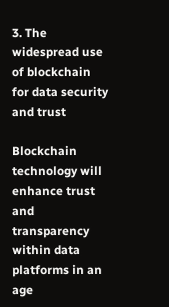3. The widespread use of blockchain for data security and trust

Blockchain technology will enhance trust and transparency within data platforms in an age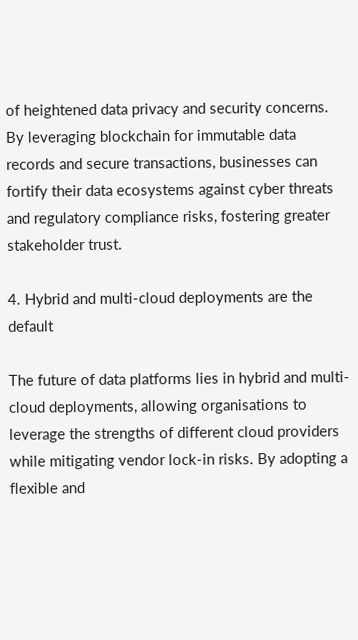of heightened data privacy and security concerns. By leveraging blockchain for immutable data records and secure transactions, businesses can fortify their data ecosystems against cyber threats and regulatory compliance risks, fostering greater stakeholder trust.

4. Hybrid and multi-cloud deployments are the default

The future of data platforms lies in hybrid and multi-cloud deployments, allowing organisations to leverage the strengths of different cloud providers while mitigating vendor lock-in risks. By adopting a flexible and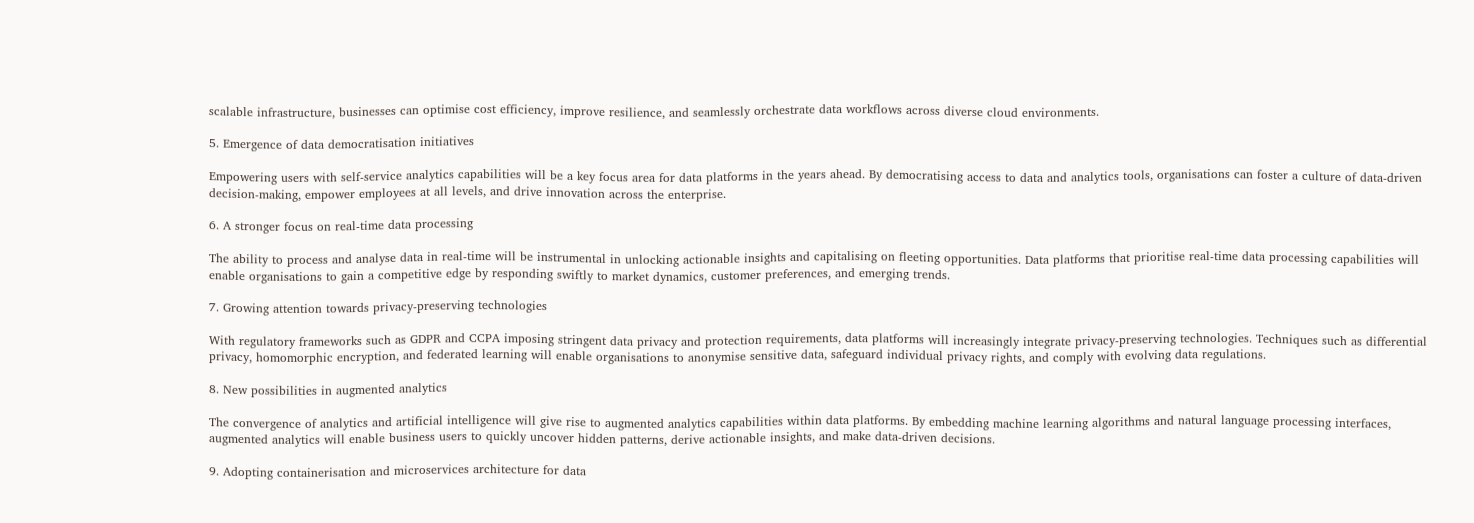scalable infrastructure, businesses can optimise cost efficiency, improve resilience, and seamlessly orchestrate data workflows across diverse cloud environments.

5. Emergence of data democratisation initiatives

Empowering users with self-service analytics capabilities will be a key focus area for data platforms in the years ahead. By democratising access to data and analytics tools, organisations can foster a culture of data-driven decision-making, empower employees at all levels, and drive innovation across the enterprise.

6. A stronger focus on real-time data processing

The ability to process and analyse data in real-time will be instrumental in unlocking actionable insights and capitalising on fleeting opportunities. Data platforms that prioritise real-time data processing capabilities will enable organisations to gain a competitive edge by responding swiftly to market dynamics, customer preferences, and emerging trends.

7. Growing attention towards privacy-preserving technologies

With regulatory frameworks such as GDPR and CCPA imposing stringent data privacy and protection requirements, data platforms will increasingly integrate privacy-preserving technologies. Techniques such as differential privacy, homomorphic encryption, and federated learning will enable organisations to anonymise sensitive data, safeguard individual privacy rights, and comply with evolving data regulations.

8. New possibilities in augmented analytics

The convergence of analytics and artificial intelligence will give rise to augmented analytics capabilities within data platforms. By embedding machine learning algorithms and natural language processing interfaces, augmented analytics will enable business users to quickly uncover hidden patterns, derive actionable insights, and make data-driven decisions.

9. Adopting containerisation and microservices architecture for data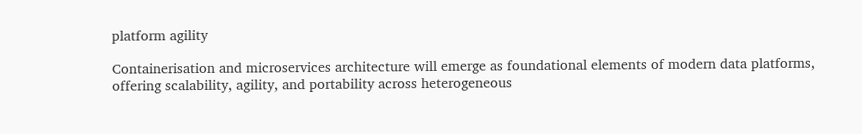platform agility

Containerisation and microservices architecture will emerge as foundational elements of modern data platforms, offering scalability, agility, and portability across heterogeneous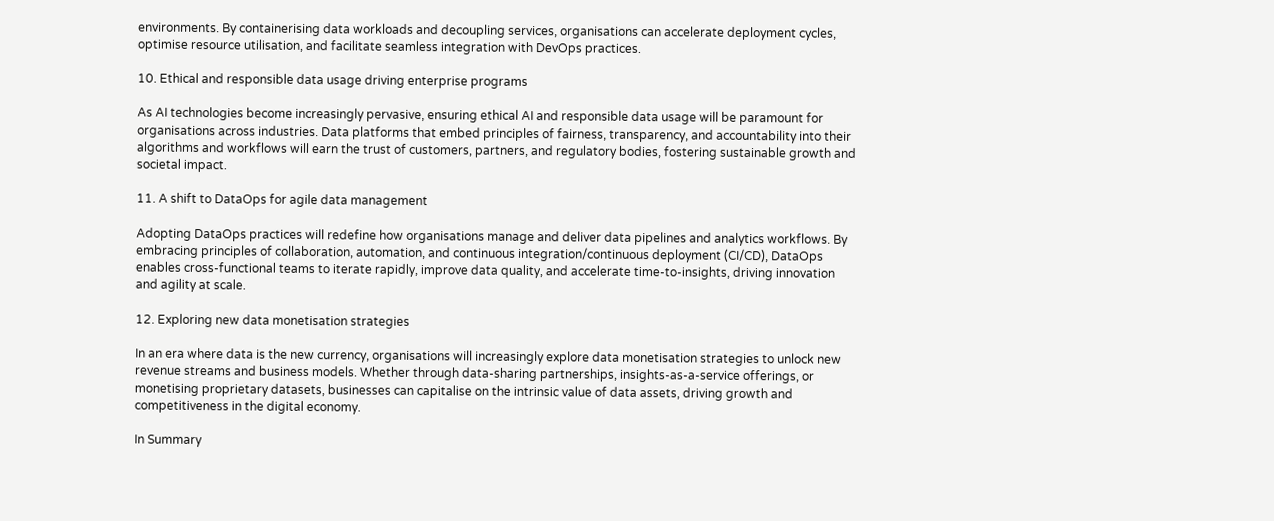environments. By containerising data workloads and decoupling services, organisations can accelerate deployment cycles, optimise resource utilisation, and facilitate seamless integration with DevOps practices.

10. Ethical and responsible data usage driving enterprise programs

As AI technologies become increasingly pervasive, ensuring ethical AI and responsible data usage will be paramount for organisations across industries. Data platforms that embed principles of fairness, transparency, and accountability into their algorithms and workflows will earn the trust of customers, partners, and regulatory bodies, fostering sustainable growth and societal impact.

11. A shift to DataOps for agile data management

Adopting DataOps practices will redefine how organisations manage and deliver data pipelines and analytics workflows. By embracing principles of collaboration, automation, and continuous integration/continuous deployment (CI/CD), DataOps enables cross-functional teams to iterate rapidly, improve data quality, and accelerate time-to-insights, driving innovation and agility at scale.

12. Exploring new data monetisation strategies

In an era where data is the new currency, organisations will increasingly explore data monetisation strategies to unlock new revenue streams and business models. Whether through data-sharing partnerships, insights-as-a-service offerings, or monetising proprietary datasets, businesses can capitalise on the intrinsic value of data assets, driving growth and competitiveness in the digital economy.

In Summary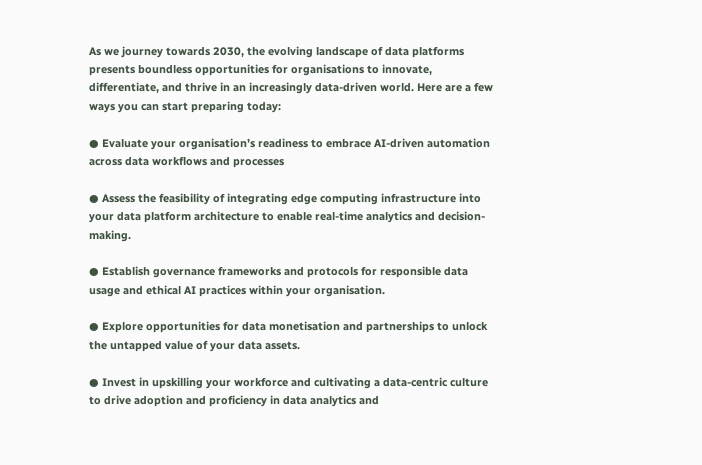As we journey towards 2030, the evolving landscape of data platforms presents boundless opportunities for organisations to innovate, differentiate, and thrive in an increasingly data-driven world. Here are a few ways you can start preparing today:

● Evaluate your organisation’s readiness to embrace AI-driven automation across data workflows and processes

● Assess the feasibility of integrating edge computing infrastructure into your data platform architecture to enable real-time analytics and decision-making.

● Establish governance frameworks and protocols for responsible data usage and ethical AI practices within your organisation.

● Explore opportunities for data monetisation and partnerships to unlock the untapped value of your data assets.

● Invest in upskilling your workforce and cultivating a data-centric culture to drive adoption and proficiency in data analytics and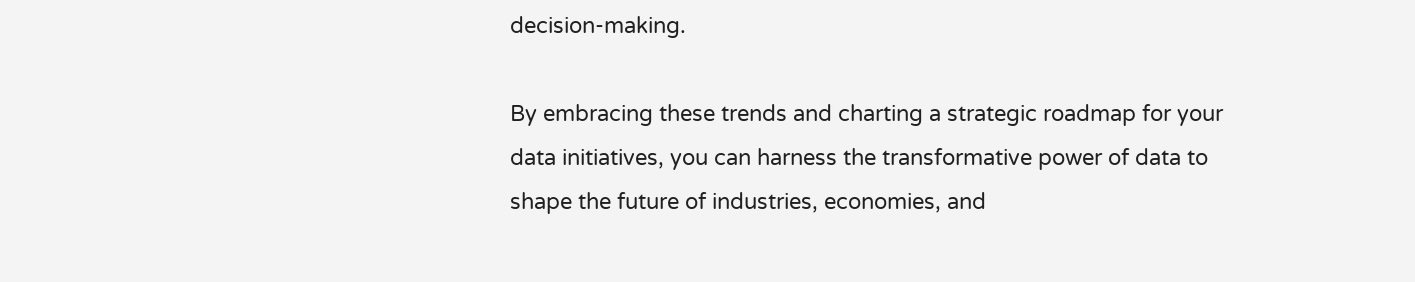decision-making.

By embracing these trends and charting a strategic roadmap for your data initiatives, you can harness the transformative power of data to shape the future of industries, economies, and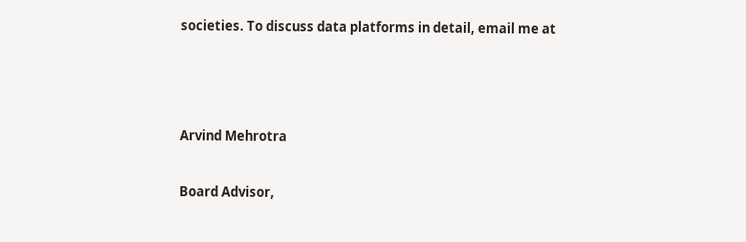societies. To discuss data platforms in detail, email me at



Arvind Mehrotra

Board Advisor,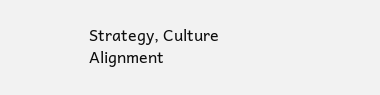Strategy, Culture Alignment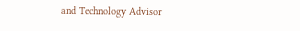and Technology Advisor